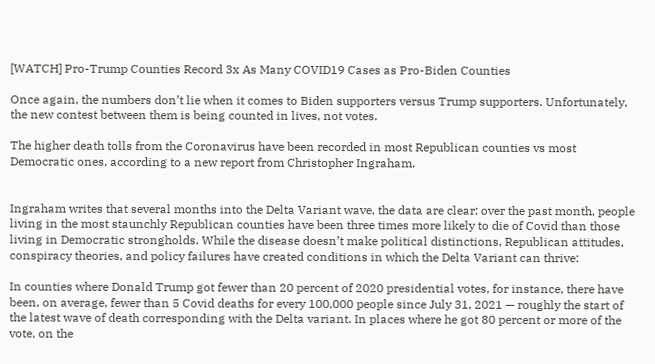[WATCH] Pro-Trump Counties Record 3x As Many COVID19 Cases as Pro-Biden Counties

Once again, the numbers don’t lie when it comes to Biden supporters versus Trump supporters. Unfortunately, the new contest between them is being counted in lives, not votes.

The higher death tolls from the Coronavirus have been recorded in most Republican counties vs most Democratic ones, according to a new report from Christopher Ingraham.


Ingraham writes that several months into the Delta Variant wave, the data are clear: over the past month, people living in the most staunchly Republican counties have been three times more likely to die of Covid than those living in Democratic strongholds. While the disease doesn’t make political distinctions, Republican attitudes, conspiracy theories, and policy failures have created conditions in which the Delta Variant can thrive:

In counties where Donald Trump got fewer than 20 percent of 2020 presidential votes, for instance, there have been, on average, fewer than 5 Covid deaths for every 100,000 people since July 31, 2021 — roughly the start of the latest wave of death corresponding with the Delta variant. In places where he got 80 percent or more of the vote, on the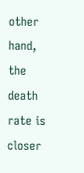other hand, the death rate is closer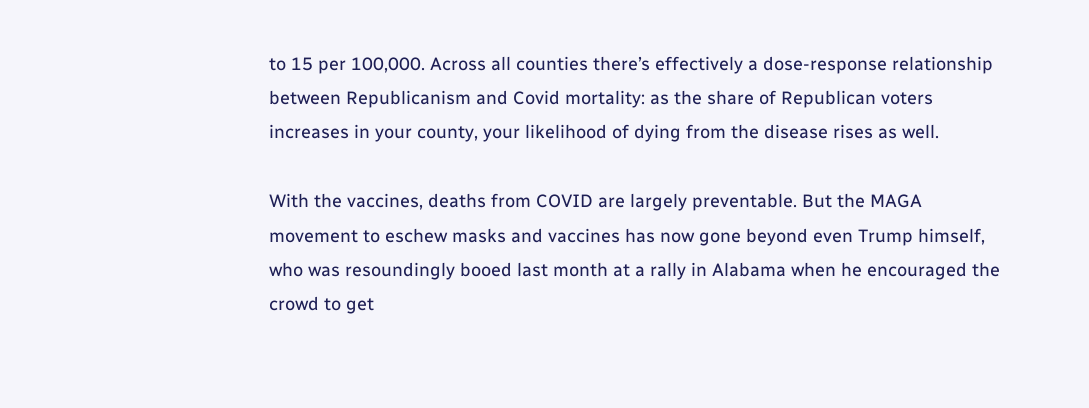to 15 per 100,000. Across all counties there’s effectively a dose-response relationship between Republicanism and Covid mortality: as the share of Republican voters increases in your county, your likelihood of dying from the disease rises as well.

With the vaccines, deaths from COVID are largely preventable. But the MAGA movement to eschew masks and vaccines has now gone beyond even Trump himself, who was resoundingly booed last month at a rally in Alabama when he encouraged the crowd to get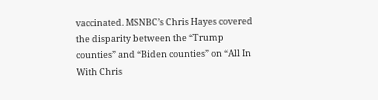vaccinated. MSNBC’s Chris Hayes covered the disparity between the “Trump counties” and “Biden counties” on “All In With Chris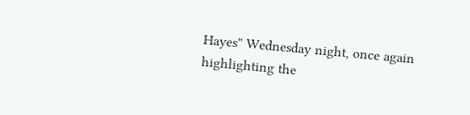Hayes” Wednesday night, once again highlighting the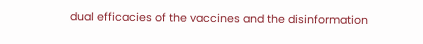dual efficacies of the vaccines and the disinformation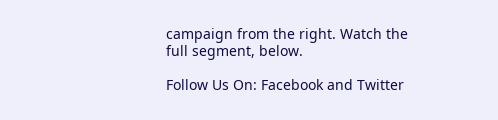campaign from the right. Watch the full segment, below.

Follow Us On: Facebook and Twitter